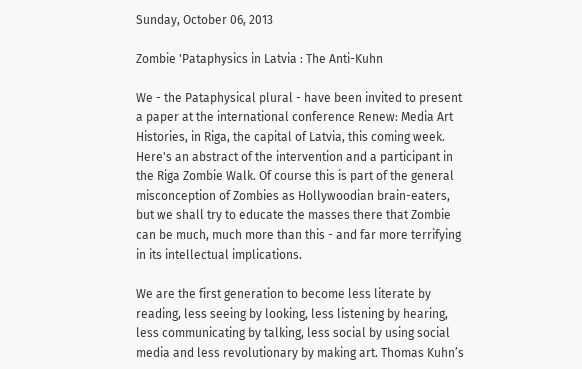Sunday, October 06, 2013

Zombie 'Pataphysics in Latvia : The Anti-Kuhn

We - the Pataphysical plural - have been invited to present a paper at the international conference Renew: Media Art Histories, in Riga, the capital of Latvia, this coming week. Here's an abstract of the intervention and a participant in the Riga Zombie Walk. Of course this is part of the general misconception of Zombies as Hollywoodian brain-eaters, but we shall try to educate the masses there that Zombie can be much, much more than this - and far more terrifying in its intellectual implications.

We are the first generation to become less literate by reading, less seeing by looking, less listening by hearing, less communicating by talking, less social by using social media and less revolutionary by making art. Thomas Kuhn’s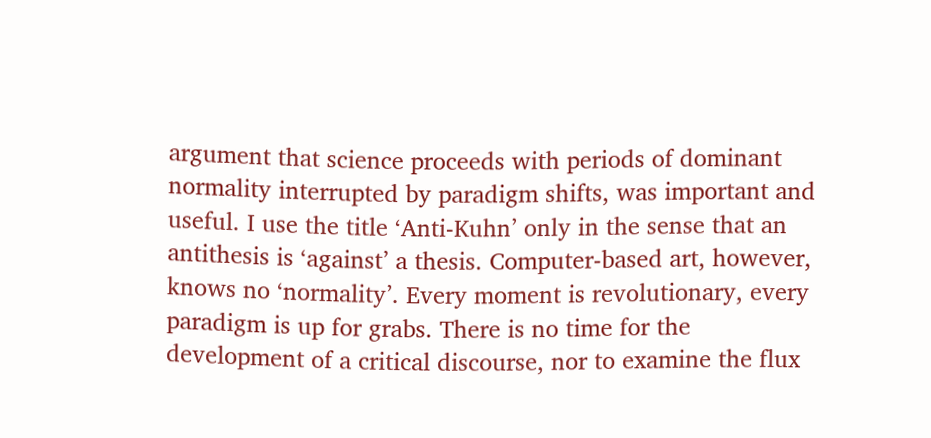argument that science proceeds with periods of dominant normality interrupted by paradigm shifts, was important and useful. I use the title ‘Anti-Kuhn’ only in the sense that an antithesis is ‘against’ a thesis. Computer-based art, however, knows no ‘normality’. Every moment is revolutionary, every paradigm is up for grabs. There is no time for the development of a critical discourse, nor to examine the flux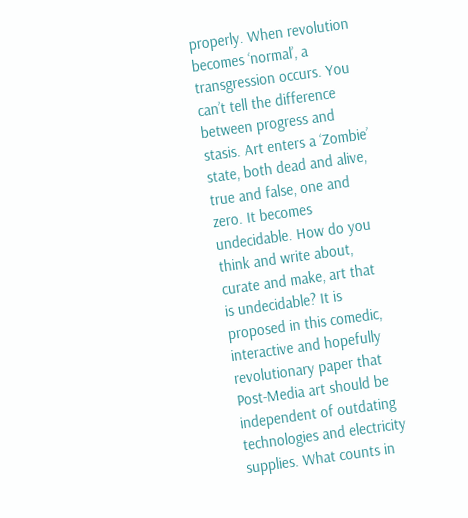properly. When revolution becomes ‘normal’, a transgression occurs. You can’t tell the difference between progress and stasis. Art enters a ‘Zombie’ state, both dead and alive, true and false, one and zero. It becomes undecidable. How do you think and write about, curate and make, art that is undecidable? It is proposed in this comedic, interactive and hopefully revolutionary paper that Post-Media art should be independent of outdating technologies and electricity supplies. What counts in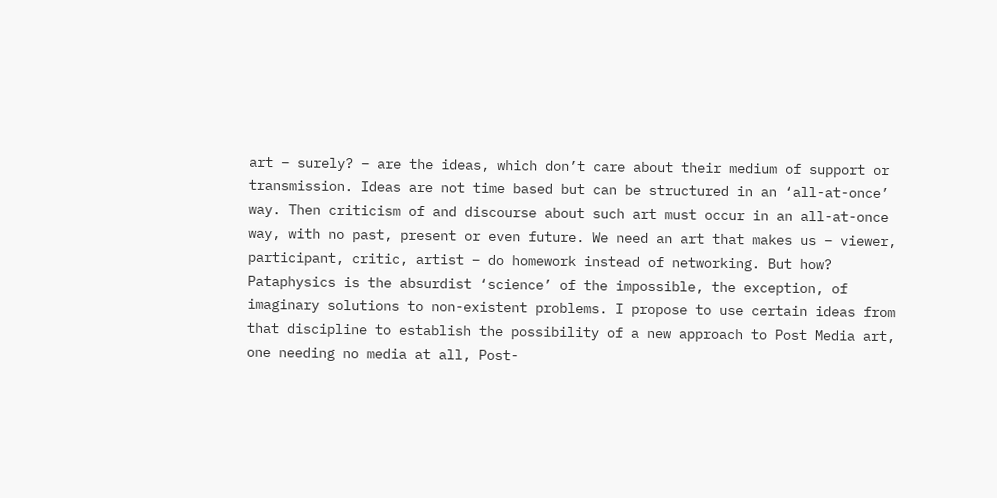art – surely? – are the ideas, which don’t care about their medium of support or transmission. Ideas are not time based but can be structured in an ‘all-at-once’ way. Then criticism of and discourse about such art must occur in an all-at-once way, with no past, present or even future. We need an art that makes us – viewer, participant, critic, artist – do homework instead of networking. But how? Pataphysics is the absurdist ‘science’ of the impossible, the exception, of imaginary solutions to non-existent problems. I propose to use certain ideas from that discipline to establish the possibility of a new approach to Post Media art, one needing no media at all, Post-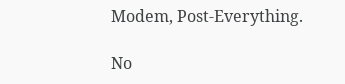Modem, Post-Everything.

No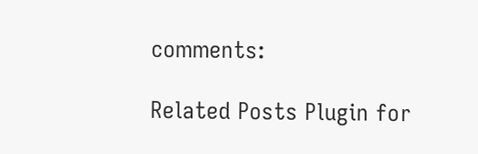comments:

Related Posts Plugin for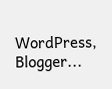WordPress, Blogger...